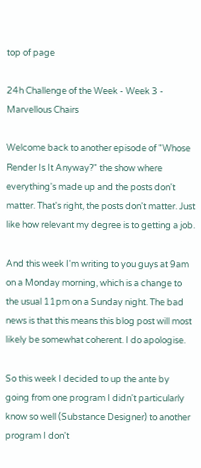top of page

24h Challenge of the Week - Week 3 - Marvellous Chairs

Welcome back to another episode of "Whose Render Is It Anyway?" the show where everything's made up and the posts don't matter. That's right, the posts don't matter. Just like how relevant my degree is to getting a job.

And this week I'm writing to you guys at 9am on a Monday morning, which is a change to the usual 11pm on a Sunday night. The bad news is that this means this blog post will most likely be somewhat coherent. I do apologise.

So this week I decided to up the ante by going from one program I didn't particularly know so well (Substance Designer) to another program I don't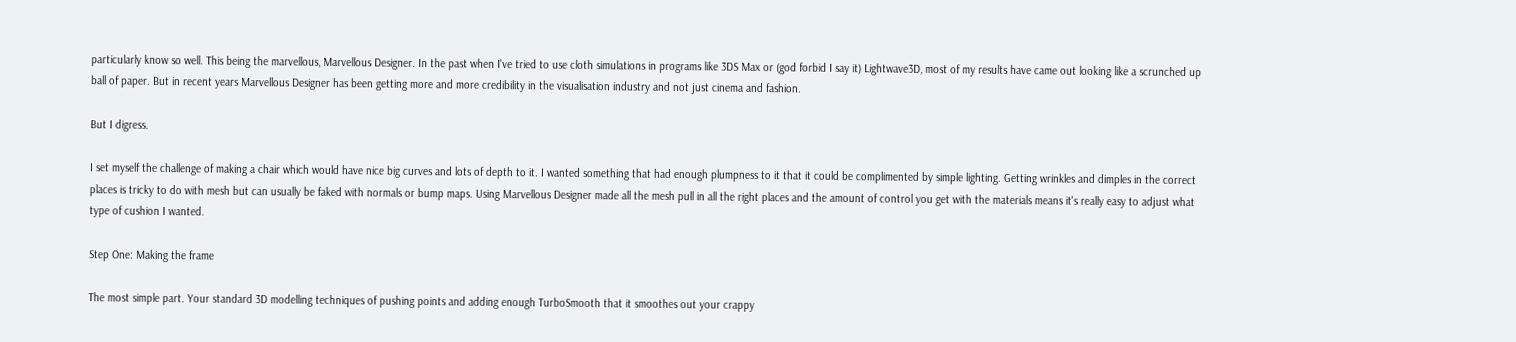particularly know so well. This being the marvellous, Marvellous Designer. In the past when I've tried to use cloth simulations in programs like 3DS Max or (god forbid I say it) Lightwave3D, most of my results have came out looking like a scrunched up ball of paper. But in recent years Marvellous Designer has been getting more and more credibility in the visualisation industry and not just cinema and fashion.

But I digress.

I set myself the challenge of making a chair which would have nice big curves and lots of depth to it. I wanted something that had enough plumpness to it that it could be complimented by simple lighting. Getting wrinkles and dimples in the correct places is tricky to do with mesh but can usually be faked with normals or bump maps. Using Marvellous Designer made all the mesh pull in all the right places and the amount of control you get with the materials means it's really easy to adjust what type of cushion I wanted.

Step One: Making the frame

The most simple part. Your standard 3D modelling techniques of pushing points and adding enough TurboSmooth that it smoothes out your crappy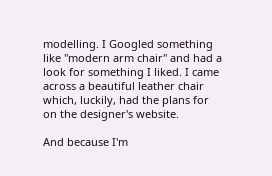modelling. I Googled something like "modern arm chair" and had a look for something I liked. I came across a beautiful leather chair which, luckily, had the plans for on the designer's website.

And because I'm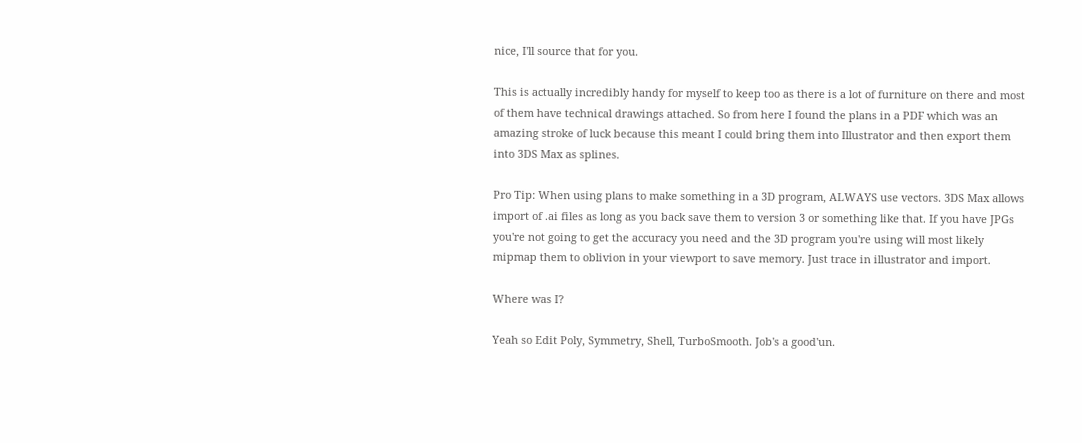nice, I'll source that for you.

This is actually incredibly handy for myself to keep too as there is a lot of furniture on there and most of them have technical drawings attached. So from here I found the plans in a PDF which was an amazing stroke of luck because this meant I could bring them into Illustrator and then export them into 3DS Max as splines.

Pro Tip: When using plans to make something in a 3D program, ALWAYS use vectors. 3DS Max allows import of .ai files as long as you back save them to version 3 or something like that. If you have JPGs you're not going to get the accuracy you need and the 3D program you're using will most likely mipmap them to oblivion in your viewport to save memory. Just trace in illustrator and import.

Where was I?

Yeah so Edit Poly, Symmetry, Shell, TurboSmooth. Job's a good'un.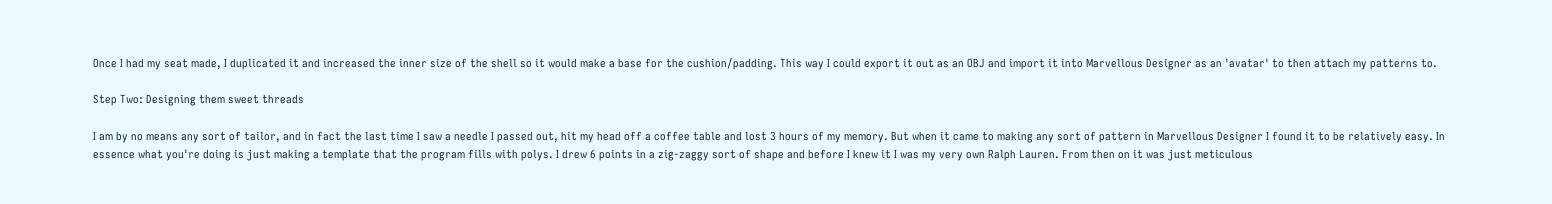Once I had my seat made, I duplicated it and increased the inner size of the shell so it would make a base for the cushion/padding. This way I could export it out as an OBJ and import it into Marvellous Designer as an 'avatar' to then attach my patterns to.

Step Two: Designing them sweet threads

I am by no means any sort of tailor, and in fact the last time I saw a needle I passed out, hit my head off a coffee table and lost 3 hours of my memory. But when it came to making any sort of pattern in Marvellous Designer I found it to be relatively easy. In essence what you're doing is just making a template that the program fills with polys. I drew 6 points in a zig-zaggy sort of shape and before I knew it I was my very own Ralph Lauren. From then on it was just meticulous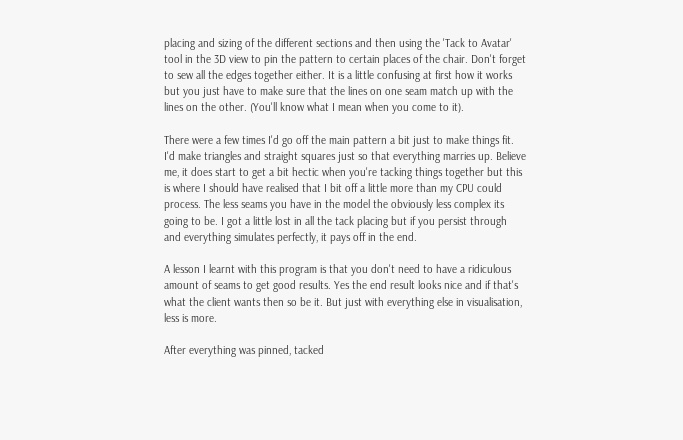placing and sizing of the different sections and then using the 'Tack to Avatar' tool in the 3D view to pin the pattern to certain places of the chair. Don't forget to sew all the edges together either. It is a little confusing at first how it works but you just have to make sure that the lines on one seam match up with the lines on the other. (You'll know what I mean when you come to it).

There were a few times I'd go off the main pattern a bit just to make things fit. I'd make triangles and straight squares just so that everything marries up. Believe me, it does start to get a bit hectic when you're tacking things together but this is where I should have realised that I bit off a little more than my CPU could process. The less seams you have in the model the obviously less complex its going to be. I got a little lost in all the tack placing but if you persist through and everything simulates perfectly, it pays off in the end.

A lesson I learnt with this program is that you don't need to have a ridiculous amount of seams to get good results. Yes the end result looks nice and if that's what the client wants then so be it. But just with everything else in visualisation, less is more.

After everything was pinned, tacked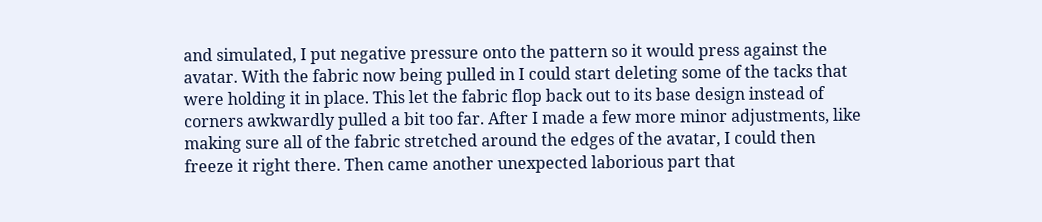and simulated, I put negative pressure onto the pattern so it would press against the avatar. With the fabric now being pulled in I could start deleting some of the tacks that were holding it in place. This let the fabric flop back out to its base design instead of corners awkwardly pulled a bit too far. After I made a few more minor adjustments, like making sure all of the fabric stretched around the edges of the avatar, I could then freeze it right there. Then came another unexpected laborious part that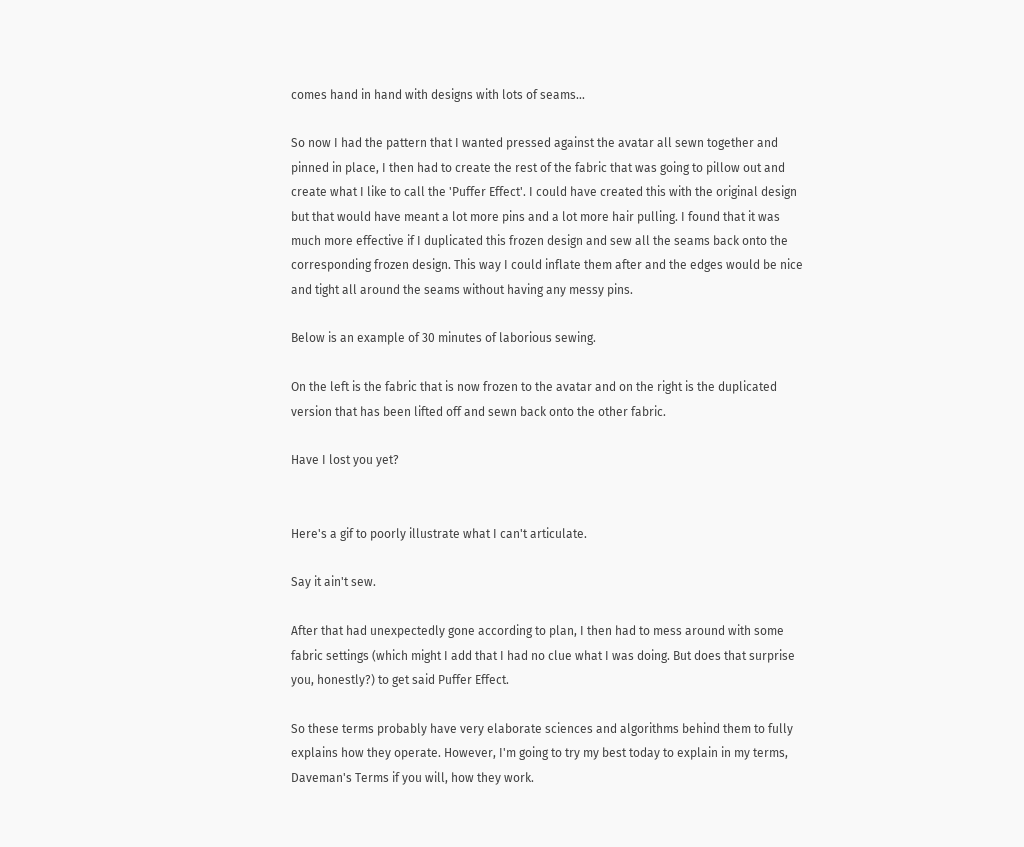comes hand in hand with designs with lots of seams...

So now I had the pattern that I wanted pressed against the avatar all sewn together and pinned in place, I then had to create the rest of the fabric that was going to pillow out and create what I like to call the 'Puffer Effect'. I could have created this with the original design but that would have meant a lot more pins and a lot more hair pulling. I found that it was much more effective if I duplicated this frozen design and sew all the seams back onto the corresponding frozen design. This way I could inflate them after and the edges would be nice and tight all around the seams without having any messy pins.

Below is an example of 30 minutes of laborious sewing.

On the left is the fabric that is now frozen to the avatar and on the right is the duplicated version that has been lifted off and sewn back onto the other fabric.

Have I lost you yet?


Here's a gif to poorly illustrate what I can't articulate.

Say it ain't sew.

After that had unexpectedly gone according to plan, I then had to mess around with some fabric settings (which might I add that I had no clue what I was doing. But does that surprise you, honestly?) to get said Puffer Effect.

So these terms probably have very elaborate sciences and algorithms behind them to fully explains how they operate. However, I'm going to try my best today to explain in my terms, Daveman's Terms if you will, how they work.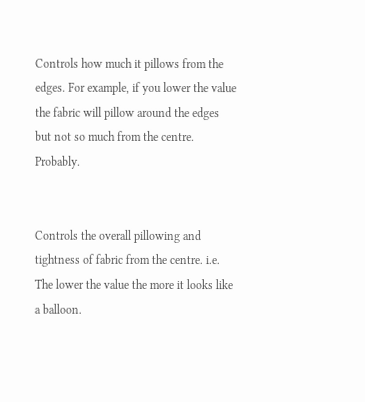Controls how much it pillows from the edges. For example, if you lower the value the fabric will pillow around the edges but not so much from the centre. Probably.


Controls the overall pillowing and tightness of fabric from the centre. i.e. The lower the value the more it looks like a balloon.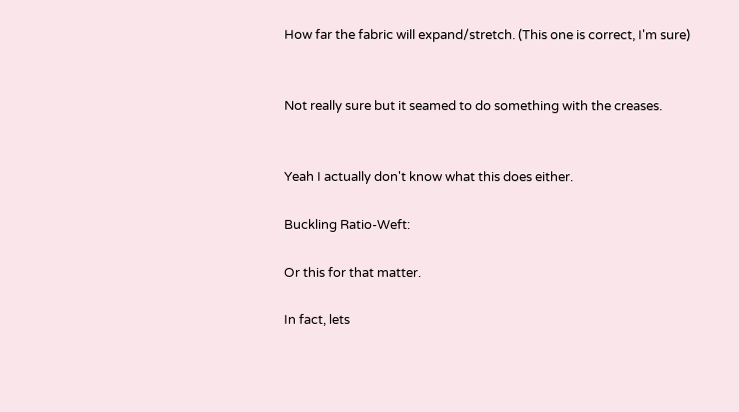How far the fabric will expand/stretch. (This one is correct, I'm sure)


Not really sure but it seamed to do something with the creases.


Yeah I actually don't know what this does either.

Buckling Ratio-Weft:

Or this for that matter.

In fact, lets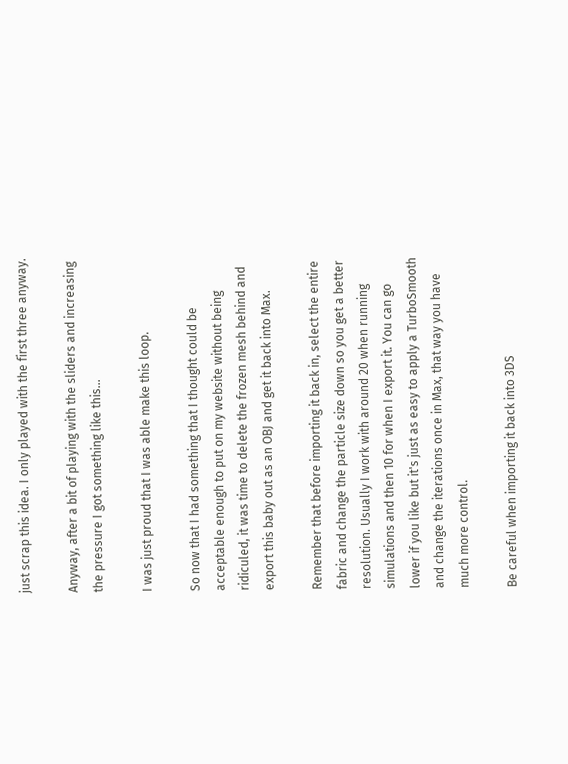just scrap this idea. I only played with the first three anyway.

Anyway, after a bit of playing with the sliders and increasing the pressure I got something like this...

I was just proud that I was able make this loop.

So now that I had something that I thought could be acceptable enough to put on my website without being ridiculed, it was time to delete the frozen mesh behind and export this baby out as an OBJ and get it back into Max.

Remember that before importing it back in, select the entire fabric and change the particle size down so you get a better resolution. Usually I work with around 20 when running simulations and then 10 for when I export it. You can go lower if you like but it's just as easy to apply a TurboSmooth and change the iterations once in Max, that way you have much more control.

Be careful when importing it back into 3DS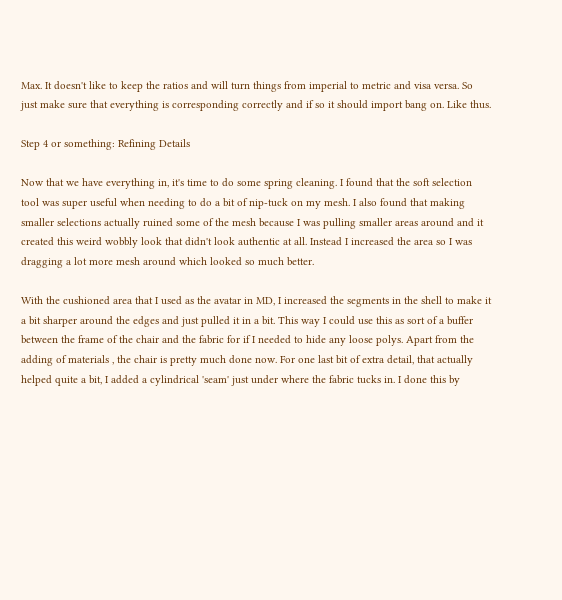Max. It doesn't like to keep the ratios and will turn things from imperial to metric and visa versa. So just make sure that everything is corresponding correctly and if so it should import bang on. Like thus.

Step 4 or something: Refining Details

Now that we have everything in, it's time to do some spring cleaning. I found that the soft selection tool was super useful when needing to do a bit of nip-tuck on my mesh. I also found that making smaller selections actually ruined some of the mesh because I was pulling smaller areas around and it created this weird wobbly look that didn't look authentic at all. Instead I increased the area so I was dragging a lot more mesh around which looked so much better.

With the cushioned area that I used as the avatar in MD, I increased the segments in the shell to make it a bit sharper around the edges and just pulled it in a bit. This way I could use this as sort of a buffer between the frame of the chair and the fabric for if I needed to hide any loose polys. Apart from the adding of materials , the chair is pretty much done now. For one last bit of extra detail, that actually helped quite a bit, I added a cylindrical 'seam' just under where the fabric tucks in. I done this by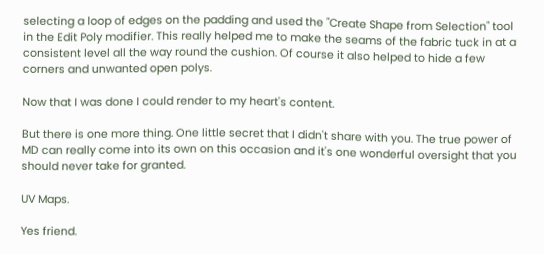selecting a loop of edges on the padding and used the "Create Shape from Selection" tool in the Edit Poly modifier. This really helped me to make the seams of the fabric tuck in at a consistent level all the way round the cushion. Of course it also helped to hide a few corners and unwanted open polys.

Now that I was done I could render to my heart's content.

But there is one more thing. One little secret that I didn't share with you. The true power of MD can really come into its own on this occasion and it's one wonderful oversight that you should never take for granted.

UV Maps.

Yes friend.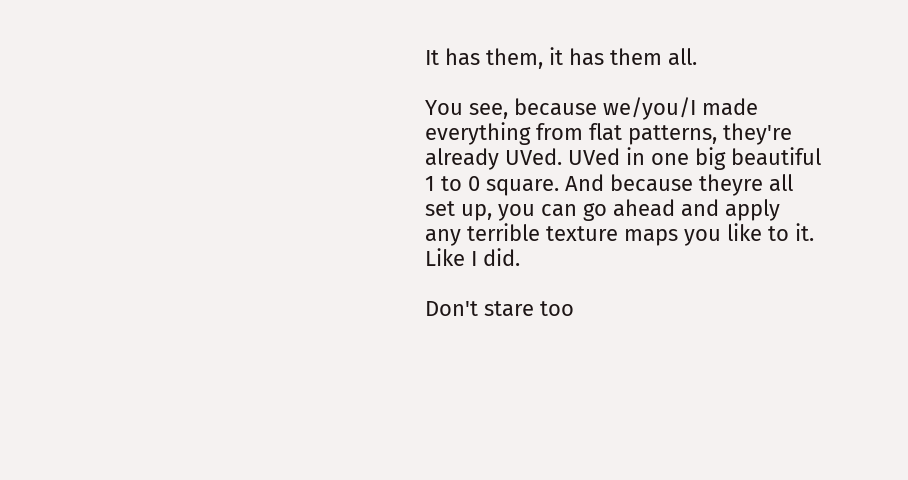It has them, it has them all.

You see, because we/you/I made everything from flat patterns, they're already UVed. UVed in one big beautiful 1 to 0 square. And because theyre all set up, you can go ahead and apply any terrible texture maps you like to it. Like I did.

Don't stare too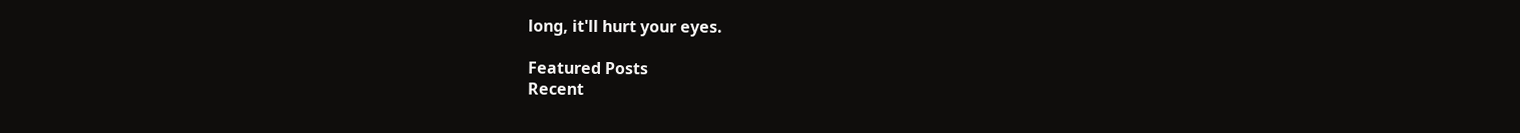long, it'll hurt your eyes.

Featured Posts
Recent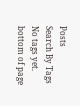Posts
Search By Tags
No tags yet.
bottom of page